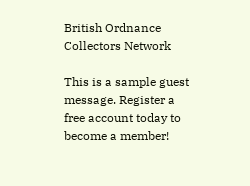British Ordnance Collectors Network

This is a sample guest message. Register a free account today to become a member!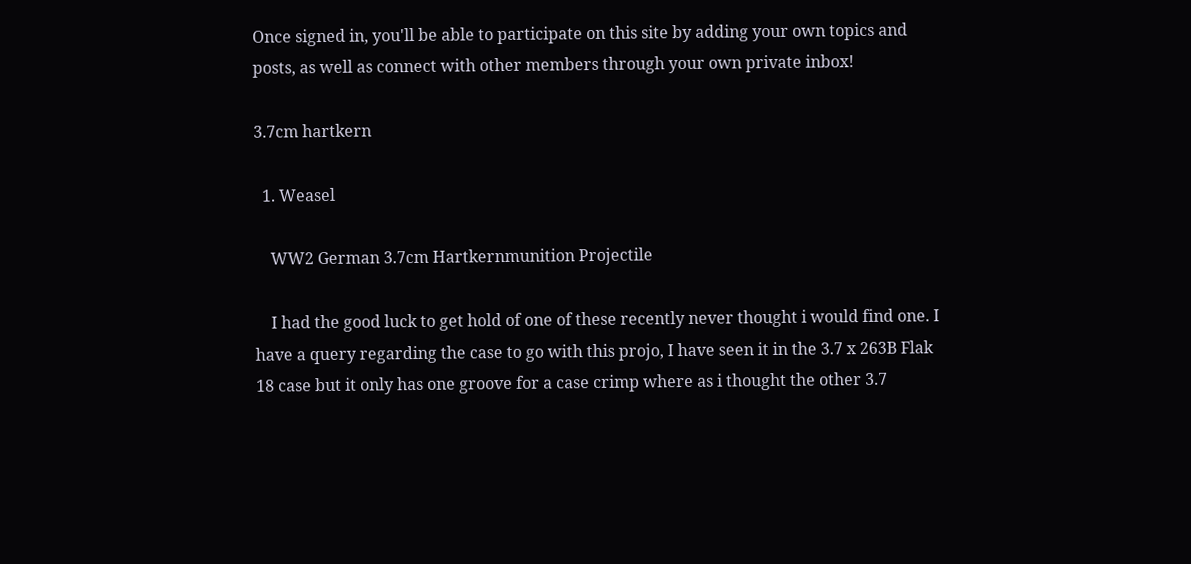Once signed in, you'll be able to participate on this site by adding your own topics and posts, as well as connect with other members through your own private inbox!

3.7cm hartkern

  1. Weasel

    WW2 German 3.7cm Hartkernmunition Projectile

    I had the good luck to get hold of one of these recently never thought i would find one. I have a query regarding the case to go with this projo, I have seen it in the 3.7 x 263B Flak 18 case but it only has one groove for a case crimp where as i thought the other 3.7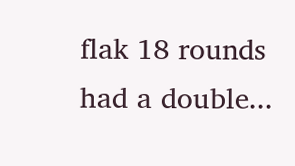flak 18 rounds had a double...